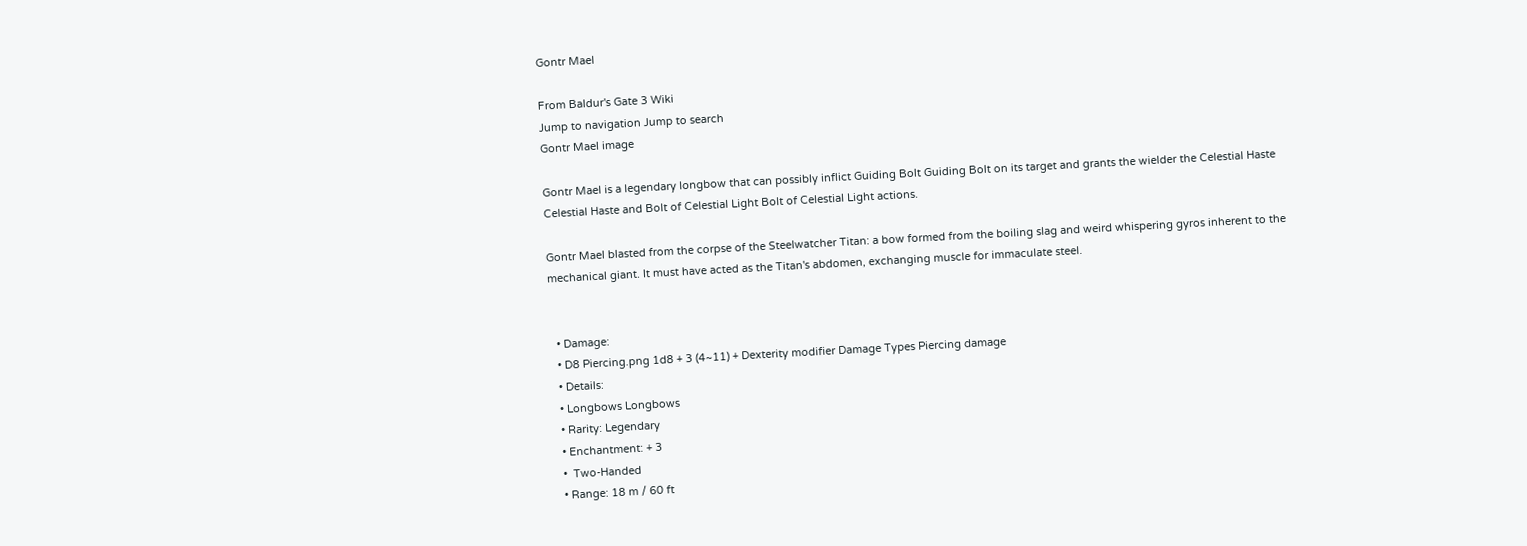Gontr Mael

From Baldur's Gate 3 Wiki
Jump to navigation Jump to search
Gontr Mael image

Gontr Mael is a legendary longbow that can possibly inflict Guiding Bolt Guiding Bolt on its target and grants the wielder the Celestial Haste Celestial Haste and Bolt of Celestial Light Bolt of Celestial Light actions.

Gontr Mael blasted from the corpse of the Steelwatcher Titan: a bow formed from the boiling slag and weird whispering gyros inherent to the mechanical giant. It must have acted as the Titan's abdomen, exchanging muscle for immaculate steel.


  • Damage:
  • D8 Piercing.png 1d8 + 3 (4~11) + Dexterity modifier Damage Types Piercing damage
  • Details:
  • Longbows Longbows
  • Rarity: Legendary
  • Enchantment: + 3
  •  Two-Handed
  • Range: 18 m / 60 ft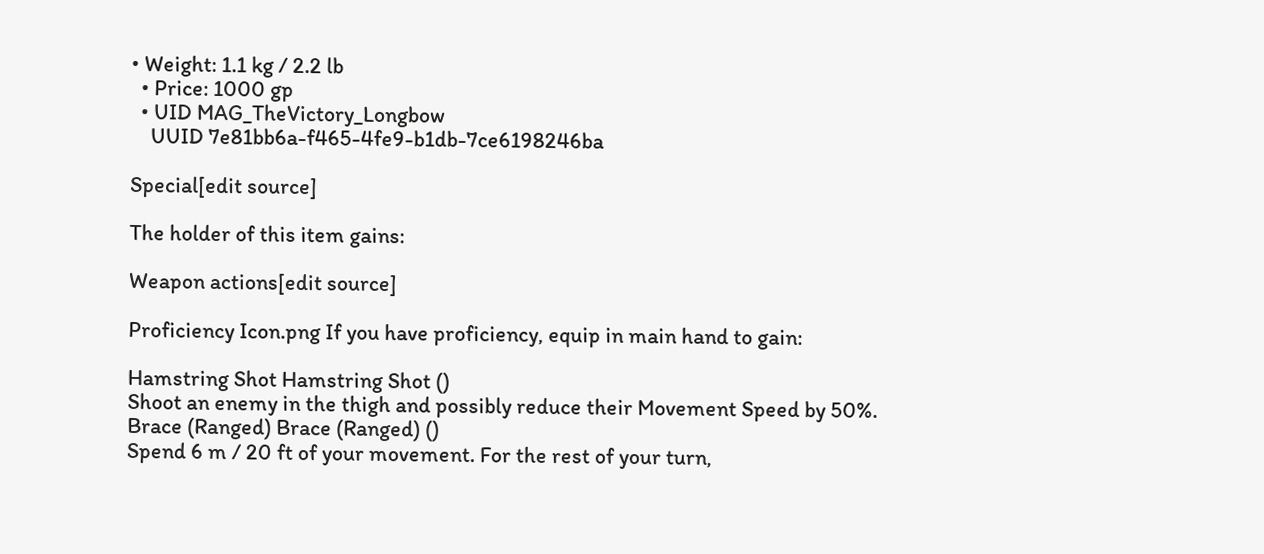• Weight: 1.1 kg / 2.2 lb
  • Price: 1000 gp
  • UID MAG_TheVictory_Longbow
    UUID 7e81bb6a-f465-4fe9-b1db-7ce6198246ba

Special[edit source]

The holder of this item gains:

Weapon actions[edit source]

Proficiency Icon.png If you have proficiency, equip in main hand to gain:

Hamstring Shot Hamstring Shot ()
Shoot an enemy in the thigh and possibly reduce their Movement Speed by 50%.
Brace (Ranged) Brace (Ranged) ()
Spend 6 m / 20 ft of your movement. For the rest of your turn,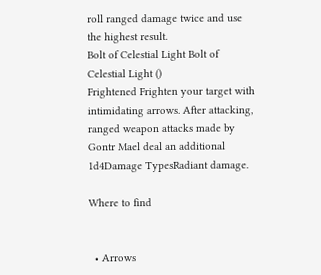roll ranged damage twice and use the highest result.
Bolt of Celestial Light Bolt of Celestial Light ()
Frightened Frighten your target with intimidating arrows. After attacking, ranged weapon attacks made by Gontr Mael deal an additional 1d4Damage TypesRadiant damage.

Where to find


  • Arrows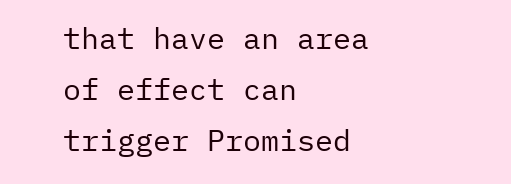that have an area of effect can trigger Promised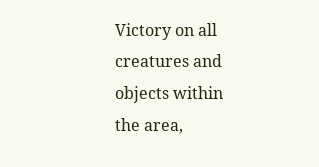Victory on all creatures and objects within the area,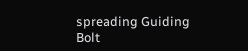spreading Guiding Bolt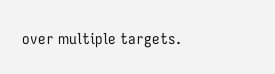over multiple targets.